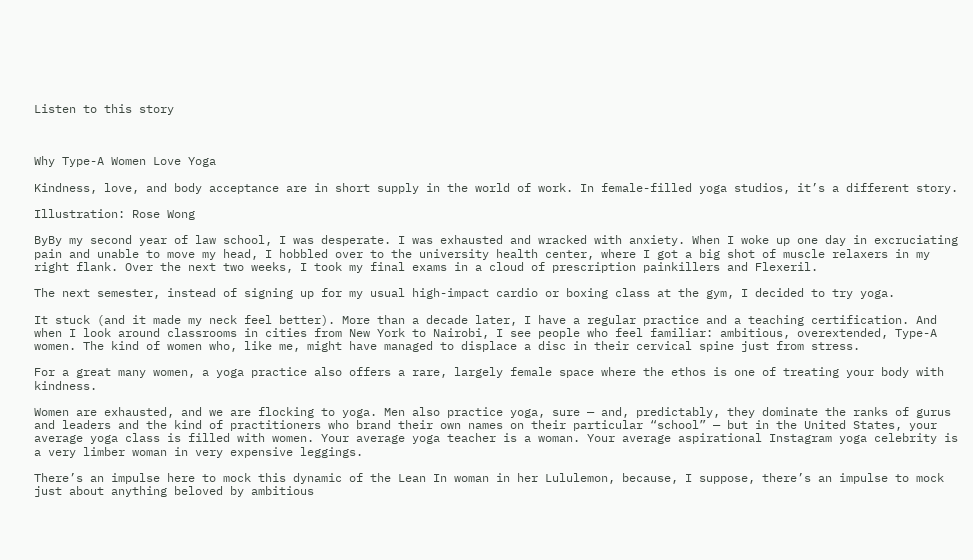Listen to this story



Why Type-A Women Love Yoga

Kindness, love, and body acceptance are in short supply in the world of work. In female-filled yoga studios, it’s a different story.

Illustration: Rose Wong

ByBy my second year of law school, I was desperate. I was exhausted and wracked with anxiety. When I woke up one day in excruciating pain and unable to move my head, I hobbled over to the university health center, where I got a big shot of muscle relaxers in my right flank. Over the next two weeks, I took my final exams in a cloud of prescription painkillers and Flexeril.

The next semester, instead of signing up for my usual high-impact cardio or boxing class at the gym, I decided to try yoga.

It stuck (and it made my neck feel better). More than a decade later, I have a regular practice and a teaching certification. And when I look around classrooms in cities from New York to Nairobi, I see people who feel familiar: ambitious, overextended, Type-A women. The kind of women who, like me, might have managed to displace a disc in their cervical spine just from stress.

For a great many women, a yoga practice also offers a rare, largely female space where the ethos is one of treating your body with kindness.

Women are exhausted, and we are flocking to yoga. Men also practice yoga, sure — and, predictably, they dominate the ranks of gurus and leaders and the kind of practitioners who brand their own names on their particular “school” — but in the United States, your average yoga class is filled with women. Your average yoga teacher is a woman. Your average aspirational Instagram yoga celebrity is a very limber woman in very expensive leggings.

There’s an impulse here to mock this dynamic of the Lean In woman in her Lululemon, because, I suppose, there’s an impulse to mock just about anything beloved by ambitious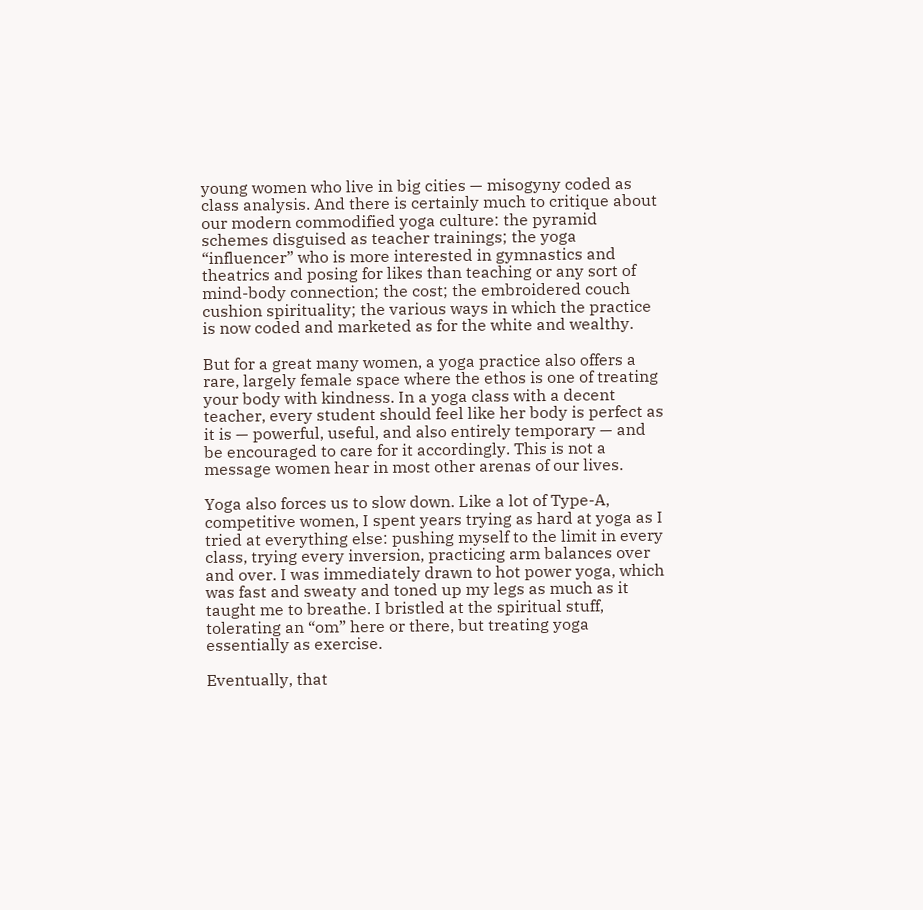young women who live in big cities — misogyny coded as class analysis. And there is certainly much to critique about our modern commodified yoga culture: the pyramid schemes disguised as teacher trainings; the yoga “influencer” who is more interested in gymnastics and theatrics and posing for likes than teaching or any sort of mind-body connection; the cost; the embroidered couch cushion spirituality; the various ways in which the practice is now coded and marketed as for the white and wealthy.

But for a great many women, a yoga practice also offers a rare, largely female space where the ethos is one of treating your body with kindness. In a yoga class with a decent teacher, every student should feel like her body is perfect as it is — powerful, useful, and also entirely temporary — and be encouraged to care for it accordingly. This is not a message women hear in most other arenas of our lives.

Yoga also forces us to slow down. Like a lot of Type-A, competitive women, I spent years trying as hard at yoga as I tried at everything else: pushing myself to the limit in every class, trying every inversion, practicing arm balances over and over. I was immediately drawn to hot power yoga, which was fast and sweaty and toned up my legs as much as it taught me to breathe. I bristled at the spiritual stuff, tolerating an “om” here or there, but treating yoga essentially as exercise.

Eventually, that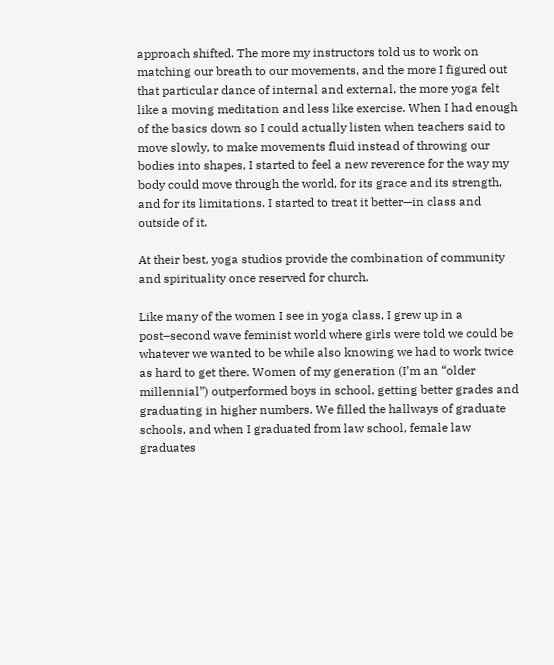approach shifted. The more my instructors told us to work on matching our breath to our movements, and the more I figured out that particular dance of internal and external, the more yoga felt like a moving meditation and less like exercise. When I had enough of the basics down so I could actually listen when teachers said to move slowly, to make movements fluid instead of throwing our bodies into shapes, I started to feel a new reverence for the way my body could move through the world, for its grace and its strength, and for its limitations. I started to treat it better—in class and outside of it.

At their best, yoga studios provide the combination of community and spirituality once reserved for church.

Like many of the women I see in yoga class, I grew up in a post–second wave feminist world where girls were told we could be whatever we wanted to be while also knowing we had to work twice as hard to get there. Women of my generation (I’m an “older millennial”) outperformed boys in school, getting better grades and graduating in higher numbers. We filled the hallways of graduate schools, and when I graduated from law school, female law graduates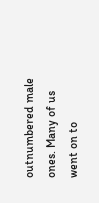outnumbered male ones. Many of us went on to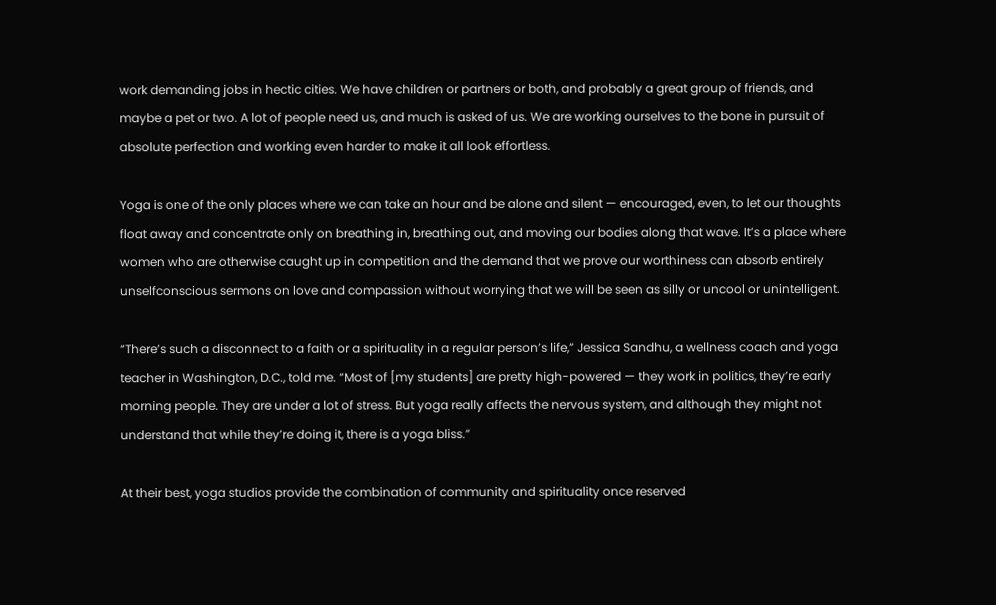work demanding jobs in hectic cities. We have children or partners or both, and probably a great group of friends, and maybe a pet or two. A lot of people need us, and much is asked of us. We are working ourselves to the bone in pursuit of absolute perfection and working even harder to make it all look effortless.

Yoga is one of the only places where we can take an hour and be alone and silent — encouraged, even, to let our thoughts float away and concentrate only on breathing in, breathing out, and moving our bodies along that wave. It’s a place where women who are otherwise caught up in competition and the demand that we prove our worthiness can absorb entirely unselfconscious sermons on love and compassion without worrying that we will be seen as silly or uncool or unintelligent.

“There’s such a disconnect to a faith or a spirituality in a regular person’s life,” Jessica Sandhu, a wellness coach and yoga teacher in Washington, D.C., told me. “Most of [my students] are pretty high-powered — they work in politics, they’re early morning people. They are under a lot of stress. But yoga really affects the nervous system, and although they might not understand that while they’re doing it, there is a yoga bliss.”

At their best, yoga studios provide the combination of community and spirituality once reserved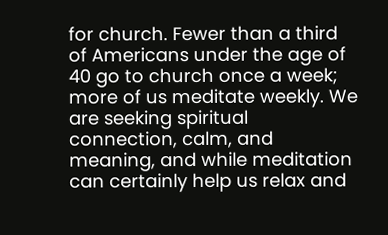for church. Fewer than a third of Americans under the age of 40 go to church once a week; more of us meditate weekly. We are seeking spiritual connection, calm, and meaning, and while meditation can certainly help us relax and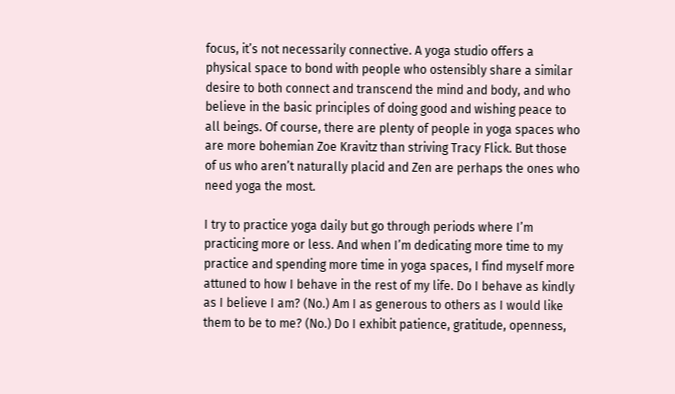focus, it’s not necessarily connective. A yoga studio offers a physical space to bond with people who ostensibly share a similar desire to both connect and transcend the mind and body, and who believe in the basic principles of doing good and wishing peace to all beings. Of course, there are plenty of people in yoga spaces who are more bohemian Zoe Kravitz than striving Tracy Flick. But those of us who aren’t naturally placid and Zen are perhaps the ones who need yoga the most.

I try to practice yoga daily but go through periods where I’m practicing more or less. And when I’m dedicating more time to my practice and spending more time in yoga spaces, I find myself more attuned to how I behave in the rest of my life. Do I behave as kindly as I believe I am? (No.) Am I as generous to others as I would like them to be to me? (No.) Do I exhibit patience, gratitude, openness,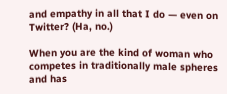and empathy in all that I do — even on Twitter? (Ha, no.)

When you are the kind of woman who competes in traditionally male spheres and has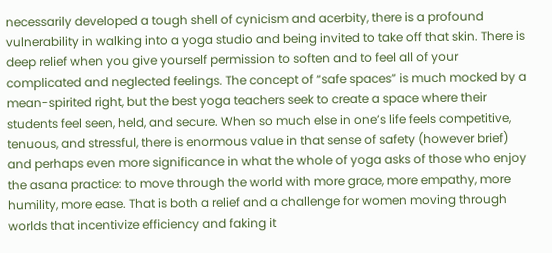necessarily developed a tough shell of cynicism and acerbity, there is a profound vulnerability in walking into a yoga studio and being invited to take off that skin. There is deep relief when you give yourself permission to soften and to feel all of your complicated and neglected feelings. The concept of “safe spaces” is much mocked by a mean-spirited right, but the best yoga teachers seek to create a space where their students feel seen, held, and secure. When so much else in one’s life feels competitive, tenuous, and stressful, there is enormous value in that sense of safety (however brief) and perhaps even more significance in what the whole of yoga asks of those who enjoy the asana practice: to move through the world with more grace, more empathy, more humility, more ease. That is both a relief and a challenge for women moving through worlds that incentivize efficiency and faking it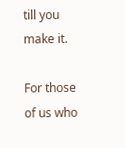till you make it.

For those of us who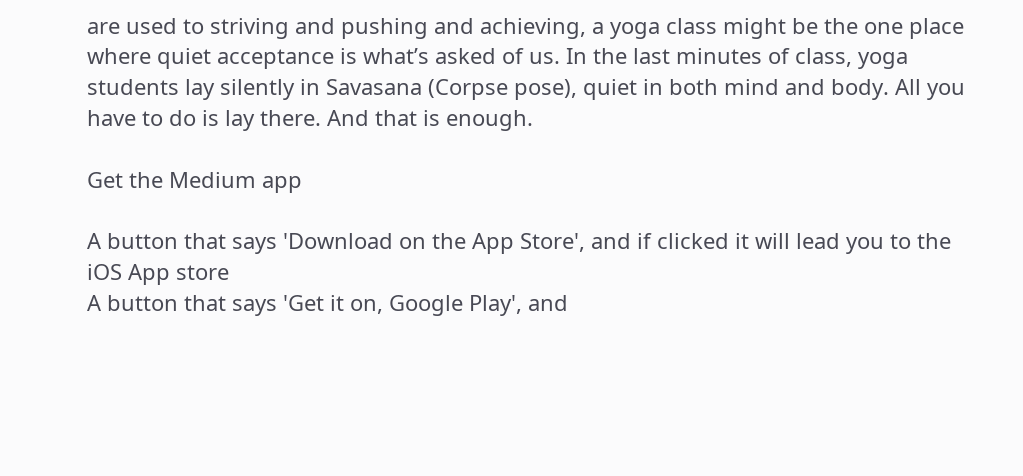are used to striving and pushing and achieving, a yoga class might be the one place where quiet acceptance is what’s asked of us. In the last minutes of class, yoga students lay silently in Savasana (Corpse pose), quiet in both mind and body. All you have to do is lay there. And that is enough.

Get the Medium app

A button that says 'Download on the App Store', and if clicked it will lead you to the iOS App store
A button that says 'Get it on, Google Play', and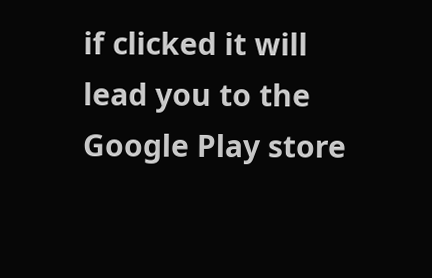if clicked it will lead you to the Google Play store